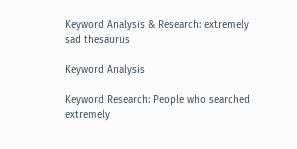Keyword Analysis & Research: extremely sad thesaurus

Keyword Analysis

Keyword Research: People who searched extremely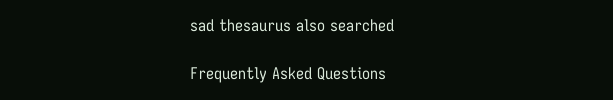sad thesaurus also searched

Frequently Asked Questions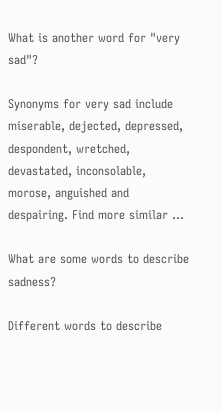What is another word for "very sad"?

Synonyms for very sad include miserable, dejected, depressed, despondent, wretched, devastated, inconsolable, morose, anguished and despairing. Find more similar ...

What are some words to describe sadness?

Different words to describe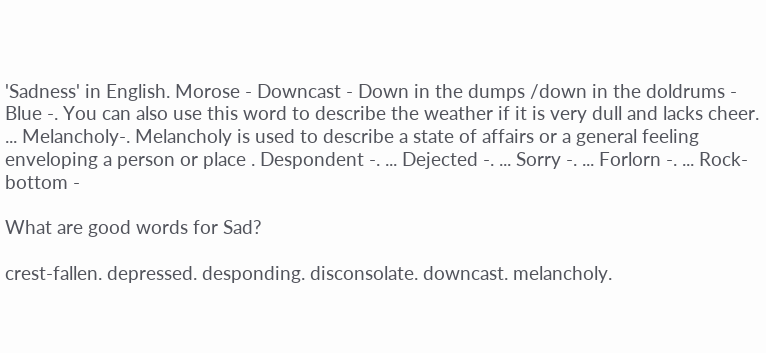'Sadness' in English. Morose - Downcast - Down in the dumps /down in the doldrums - Blue -. You can also use this word to describe the weather if it is very dull and lacks cheer. ... Melancholy-. Melancholy is used to describe a state of affairs or a general feeling enveloping a person or place . Despondent -. ... Dejected -. ... Sorry -. ... Forlorn -. ... Rock-bottom -

What are good words for Sad?

crest-fallen. depressed. desponding. disconsolate. downcast. melancholy.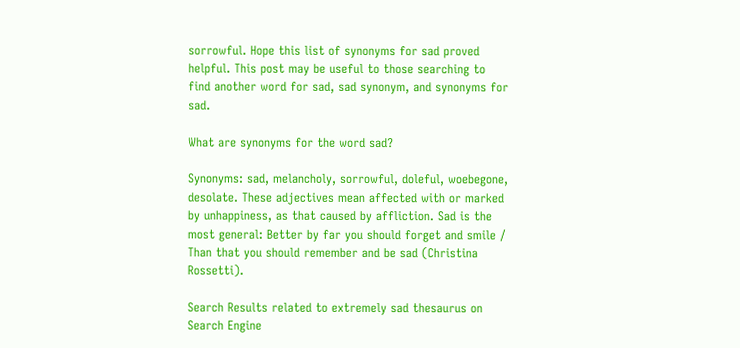sorrowful. Hope this list of synonyms for sad proved helpful. This post may be useful to those searching to find another word for sad, sad synonym, and synonyms for sad.

What are synonyms for the word sad?

Synonyms: sad, melancholy, sorrowful, doleful, woebegone, desolate. These adjectives mean affected with or marked by unhappiness, as that caused by affliction. Sad is the most general: Better by far you should forget and smile / Than that you should remember and be sad (Christina Rossetti).

Search Results related to extremely sad thesaurus on Search Engine